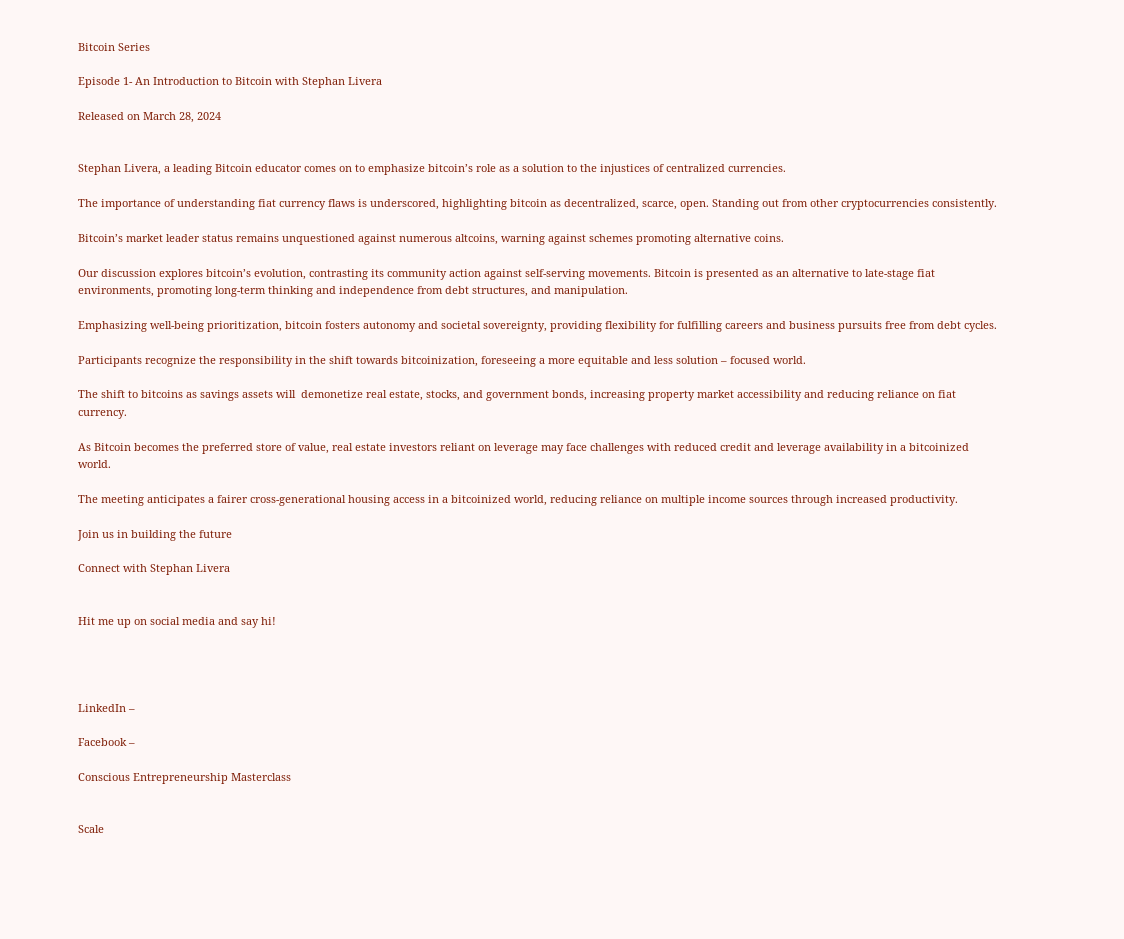Bitcoin Series

Episode 1- An Introduction to Bitcoin with Stephan Livera

Released on March 28, 2024


Stephan Livera, a leading Bitcoin educator comes on to emphasize bitcoin’s role as a solution to the injustices of centralized currencies.

The importance of understanding fiat currency flaws is underscored, highlighting bitcoin as decentralized, scarce, open. Standing out from other cryptocurrencies consistently.

Bitcoin’s market leader status remains unquestioned against numerous altcoins, warning against schemes promoting alternative coins.

Our discussion explores bitcoin’s evolution, contrasting its community action against self-serving movements. Bitcoin is presented as an alternative to late-stage fiat environments, promoting long-term thinking and independence from debt structures, and manipulation.

Emphasizing well-being prioritization, bitcoin fosters autonomy and societal sovereignty, providing flexibility for fulfilling careers and business pursuits free from debt cycles.

Participants recognize the responsibility in the shift towards bitcoinization, foreseeing a more equitable and less solution – focused world.

The shift to bitcoins as savings assets will  demonetize real estate, stocks, and government bonds, increasing property market accessibility and reducing reliance on fiat currency.

As Bitcoin becomes the preferred store of value, real estate investors reliant on leverage may face challenges with reduced credit and leverage availability in a bitcoinized world.

The meeting anticipates a fairer cross-generational housing access in a bitcoinized world, reducing reliance on multiple income sources through increased productivity.

Join us in building the future

Connect with Stephan Livera


Hit me up on social media and say hi!




LinkedIn –

Facebook –

Conscious Entrepreneurship Masterclass


Scale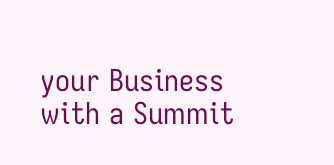your Business with a Summit